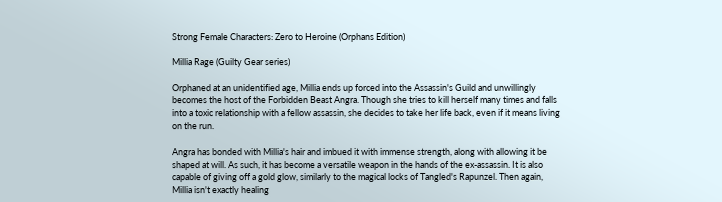Strong Female Characters: Zero to Heroine (Orphans Edition)

Millia Rage (Guilty Gear series)

Orphaned at an unidentified age, Millia ends up forced into the Assassin's Guild and unwillingly becomes the host of the Forbidden Beast Angra. Though she tries to kill herself many times and falls into a toxic relationship with a fellow assassin, she decides to take her life back, even if it means living on the run.

Angra has bonded with Millia's hair and imbued it with immense strength, along with allowing it be shaped at will. As such, it has become a versatile weapon in the hands of the ex-assassin. It is also capable of giving off a gold glow, similarly to the magical locks of Tangled's Rapunzel. Then again, Millia isn't exactly healing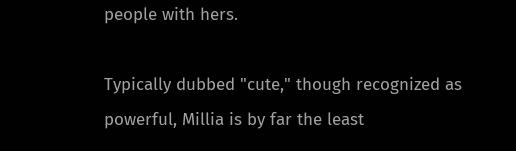people with hers.

Typically dubbed "cute," though recognized as powerful, Millia is by far the least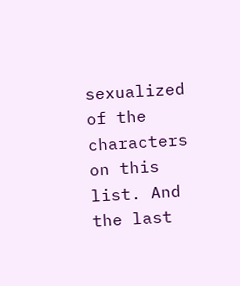sexualized of the characters on this list. And the last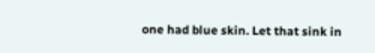one had blue skin. Let that sink in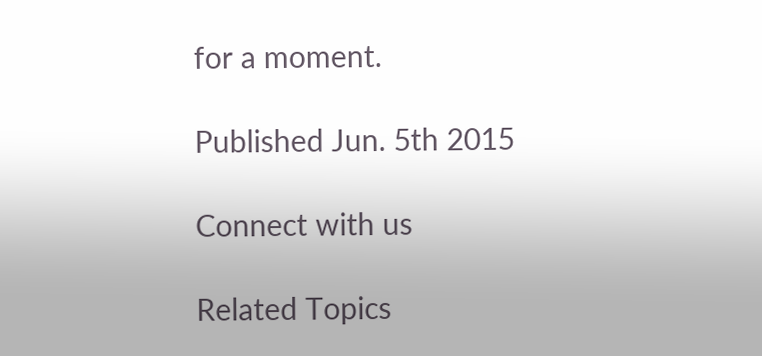for a moment.

Published Jun. 5th 2015

Connect with us

Related Topics